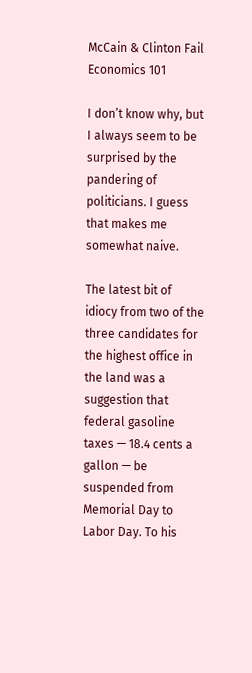McCain & Clinton Fail Economics 101

I don’t know why, but I always seem to be surprised by the pandering of politicians. I guess that makes me somewhat naive.

The latest bit of idiocy from two of the three candidates for the highest office in the land was a suggestion that federal gasoline taxes — 18.4 cents a gallon — be suspended from Memorial Day to Labor Day. To his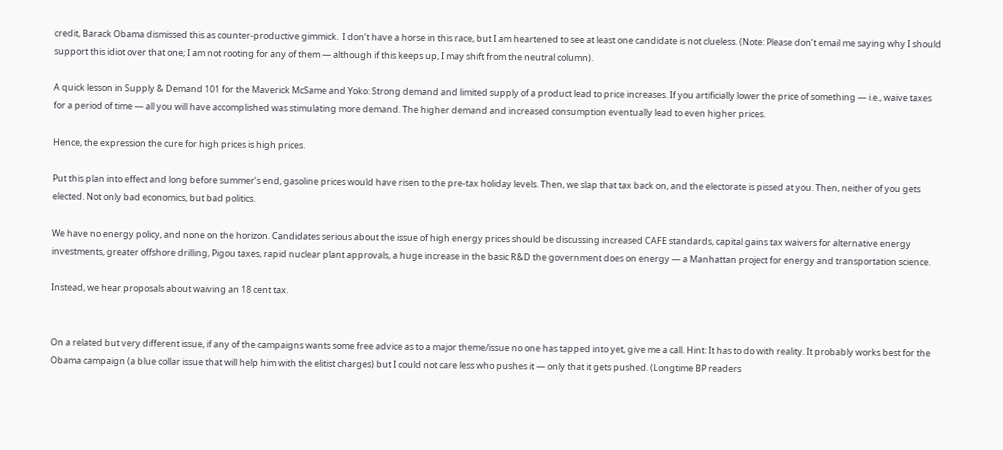credit, Barack Obama dismissed this as counter-productive gimmick.  I don’t have a horse in this race, but I am heartened to see at least one candidate is not clueless. (Note: Please don’t email me saying why I should support this idiot over that one; I am not rooting for any of them — although if this keeps up, I may shift from the neutral column).

A quick lesson in Supply & Demand 101 for the Maverick McSame and Yoko: Strong demand and limited supply of a product lead to price increases. If you artificially lower the price of something — i.e., waive taxes for a period of time — all you will have accomplished was stimulating more demand. The higher demand and increased consumption eventually lead to even higher prices.

Hence, the expression the cure for high prices is high prices.

Put this plan into effect and long before summer’s end, gasoline prices would have risen to the pre-tax holiday levels. Then, we slap that tax back on, and the electorate is pissed at you. Then, neither of you gets elected. Not only bad economics, but bad politics.

We have no energy policy, and none on the horizon. Candidates serious about the issue of high energy prices should be discussing increased CAFE standards, capital gains tax waivers for alternative energy investments, greater offshore drilling, Pigou taxes, rapid nuclear plant approvals, a huge increase in the basic R&D the government does on energy — a Manhattan project for energy and transportation science.

Instead, we hear proposals about waiving an 18 cent tax.


On a related but very different issue, if any of the campaigns wants some free advice as to a major theme/issue no one has tapped into yet, give me a call. Hint: It has to do with reality. It probably works best for the Obama campaign (a blue collar issue that will help him with the elitist charges) but I could not care less who pushes it — only that it gets pushed. (Longtime BP readers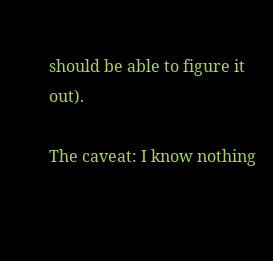should be able to figure it out).

The caveat: I know nothing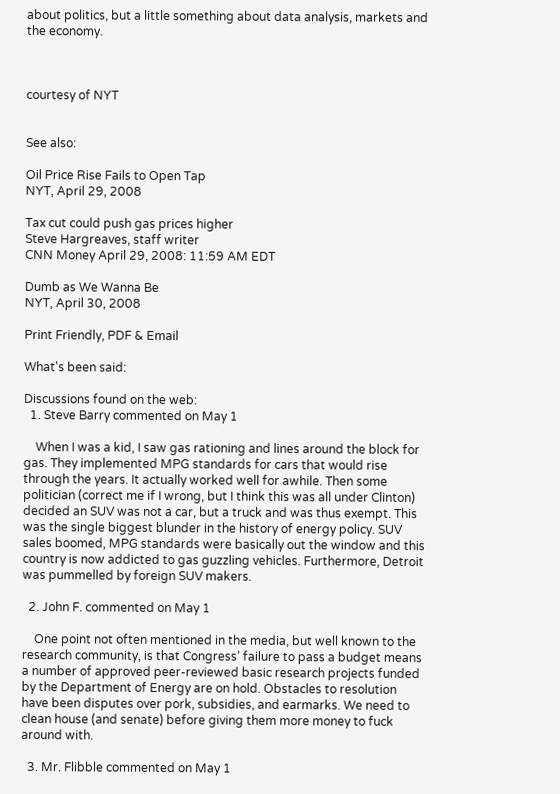about politics, but a little something about data analysis, markets and the economy.



courtesy of NYT


See also:

Oil Price Rise Fails to Open Tap
NYT, April 29, 2008

Tax cut could push gas prices higher
Steve Hargreaves, staff writer
CNN Money April 29, 2008: 11:59 AM EDT

Dumb as We Wanna Be
NYT, April 30, 2008

Print Friendly, PDF & Email

What's been said:

Discussions found on the web:
  1. Steve Barry commented on May 1

    When I was a kid, I saw gas rationing and lines around the block for gas. They implemented MPG standards for cars that would rise through the years. It actually worked well for awhile. Then some politician (correct me if I wrong, but I think this was all under Clinton) decided an SUV was not a car, but a truck and was thus exempt. This was the single biggest blunder in the history of energy policy. SUV sales boomed, MPG standards were basically out the window and this country is now addicted to gas guzzling vehicles. Furthermore, Detroit was pummelled by foreign SUV makers.

  2. John F. commented on May 1

    One point not often mentioned in the media, but well known to the research community, is that Congress’ failure to pass a budget means a number of approved peer-reviewed basic research projects funded by the Department of Energy are on hold. Obstacles to resolution have been disputes over pork, subsidies, and earmarks. We need to clean house (and senate) before giving them more money to fuck around with.

  3. Mr. Flibble commented on May 1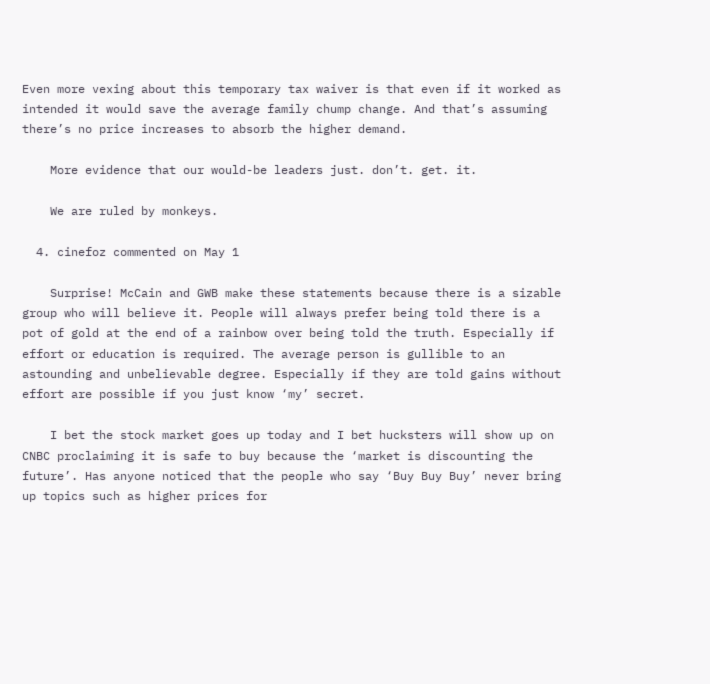Even more vexing about this temporary tax waiver is that even if it worked as intended it would save the average family chump change. And that’s assuming there’s no price increases to absorb the higher demand.

    More evidence that our would-be leaders just. don’t. get. it.

    We are ruled by monkeys.

  4. cinefoz commented on May 1

    Surprise! McCain and GWB make these statements because there is a sizable group who will believe it. People will always prefer being told there is a pot of gold at the end of a rainbow over being told the truth. Especially if effort or education is required. The average person is gullible to an astounding and unbelievable degree. Especially if they are told gains without effort are possible if you just know ‘my’ secret.

    I bet the stock market goes up today and I bet hucksters will show up on CNBC proclaiming it is safe to buy because the ‘market is discounting the future’. Has anyone noticed that the people who say ‘Buy Buy Buy’ never bring up topics such as higher prices for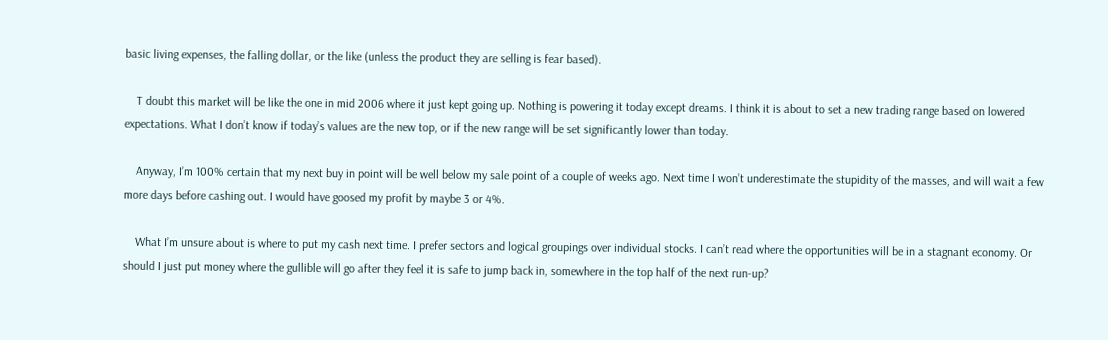basic living expenses, the falling dollar, or the like (unless the product they are selling is fear based).

    T doubt this market will be like the one in mid 2006 where it just kept going up. Nothing is powering it today except dreams. I think it is about to set a new trading range based on lowered expectations. What I don’t know if today’s values are the new top, or if the new range will be set significantly lower than today.

    Anyway, I’m 100% certain that my next buy in point will be well below my sale point of a couple of weeks ago. Next time I won’t underestimate the stupidity of the masses, and will wait a few more days before cashing out. I would have goosed my profit by maybe 3 or 4%.

    What I’m unsure about is where to put my cash next time. I prefer sectors and logical groupings over individual stocks. I can’t read where the opportunities will be in a stagnant economy. Or should I just put money where the gullible will go after they feel it is safe to jump back in, somewhere in the top half of the next run-up?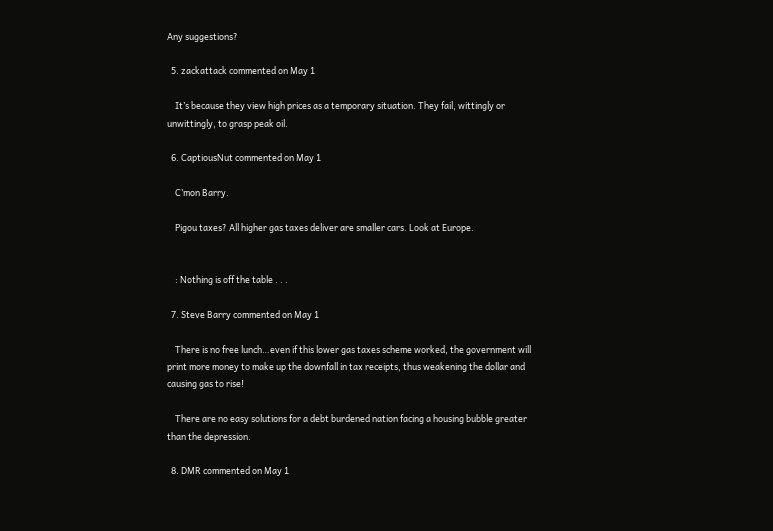Any suggestions?

  5. zackattack commented on May 1

    It’s because they view high prices as a temporary situation. They fail, wittingly or unwittingly, to grasp peak oil.

  6. CaptiousNut commented on May 1

    C’mon Barry.

    Pigou taxes? All higher gas taxes deliver are smaller cars. Look at Europe.


    : Nothing is off the table . . .

  7. Steve Barry commented on May 1

    There is no free lunch…even if this lower gas taxes scheme worked, the government will print more money to make up the downfall in tax receipts, thus weakening the dollar and causing gas to rise!

    There are no easy solutions for a debt burdened nation facing a housing bubble greater than the depression.

  8. DMR commented on May 1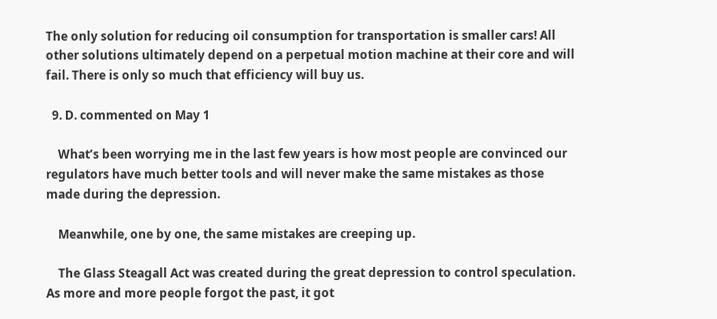The only solution for reducing oil consumption for transportation is smaller cars! All other solutions ultimately depend on a perpetual motion machine at their core and will fail. There is only so much that efficiency will buy us.

  9. D. commented on May 1

    What’s been worrying me in the last few years is how most people are convinced our regulators have much better tools and will never make the same mistakes as those made during the depression.

    Meanwhile, one by one, the same mistakes are creeping up.

    The Glass Steagall Act was created during the great depression to control speculation. As more and more people forgot the past, it got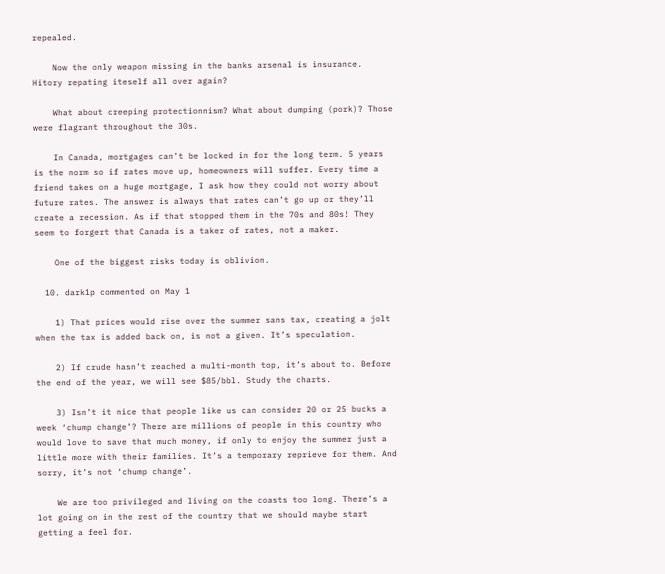repealed.

    Now the only weapon missing in the banks arsenal is insurance. Hitory repating iteself all over again?

    What about creeping protectionnism? What about dumping (pork)? Those were flagrant throughout the 30s.

    In Canada, mortgages can’t be locked in for the long term. 5 years is the norm so if rates move up, homeowners will suffer. Every time a friend takes on a huge mortgage, I ask how they could not worry about future rates. The answer is always that rates can’t go up or they’ll create a recession. As if that stopped them in the 70s and 80s! They seem to forgert that Canada is a taker of rates, not a maker.

    One of the biggest risks today is oblivion.

  10. dark1p commented on May 1

    1) That prices would rise over the summer sans tax, creating a jolt when the tax is added back on, is not a given. It’s speculation.

    2) If crude hasn’t reached a multi-month top, it’s about to. Before the end of the year, we will see $85/bbl. Study the charts.

    3) Isn’t it nice that people like us can consider 20 or 25 bucks a week ‘chump change’? There are millions of people in this country who would love to save that much money, if only to enjoy the summer just a little more with their families. It’s a temporary reprieve for them. And sorry, it’s not ‘chump change’.

    We are too privileged and living on the coasts too long. There’s a lot going on in the rest of the country that we should maybe start getting a feel for.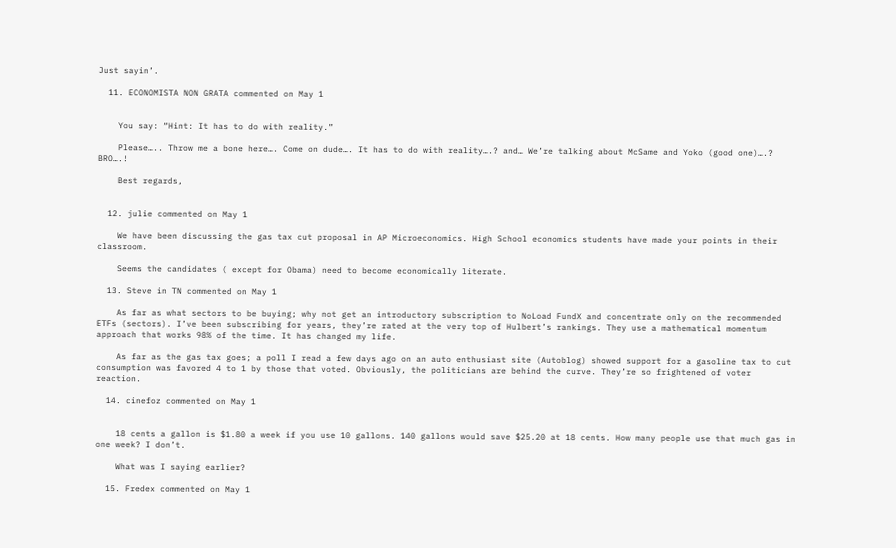Just sayin’.

  11. ECONOMISTA NON GRATA commented on May 1


    You say: “Hint: It has to do with reality.”

    Please….. Throw me a bone here…. Come on dude…. It has to do with reality….? and… We’re talking about McSame and Yoko (good one)….? BRO….!

    Best regards,


  12. julie commented on May 1

    We have been discussing the gas tax cut proposal in AP Microeconomics. High School economics students have made your points in their classroom.

    Seems the candidates ( except for Obama) need to become economically literate.

  13. Steve in TN commented on May 1

    As far as what sectors to be buying; why not get an introductory subscription to NoLoad FundX and concentrate only on the recommended ETFs (sectors). I’ve been subscribing for years, they’re rated at the very top of Hulbert’s rankings. They use a mathematical momentum approach that works 98% of the time. It has changed my life.

    As far as the gas tax goes; a poll I read a few days ago on an auto enthusiast site (Autoblog) showed support for a gasoline tax to cut consumption was favored 4 to 1 by those that voted. Obviously, the politicians are behind the curve. They’re so frightened of voter reaction.

  14. cinefoz commented on May 1


    18 cents a gallon is $1.80 a week if you use 10 gallons. 140 gallons would save $25.20 at 18 cents. How many people use that much gas in one week? I don’t.

    What was I saying earlier?

  15. Fredex commented on May 1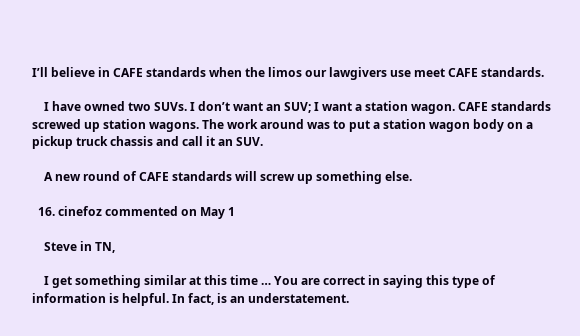I’ll believe in CAFE standards when the limos our lawgivers use meet CAFE standards.

    I have owned two SUVs. I don’t want an SUV; I want a station wagon. CAFE standards screwed up station wagons. The work around was to put a station wagon body on a pickup truck chassis and call it an SUV.

    A new round of CAFE standards will screw up something else.

  16. cinefoz commented on May 1

    Steve in TN,

    I get something similar at this time … You are correct in saying this type of information is helpful. In fact, is an understatement.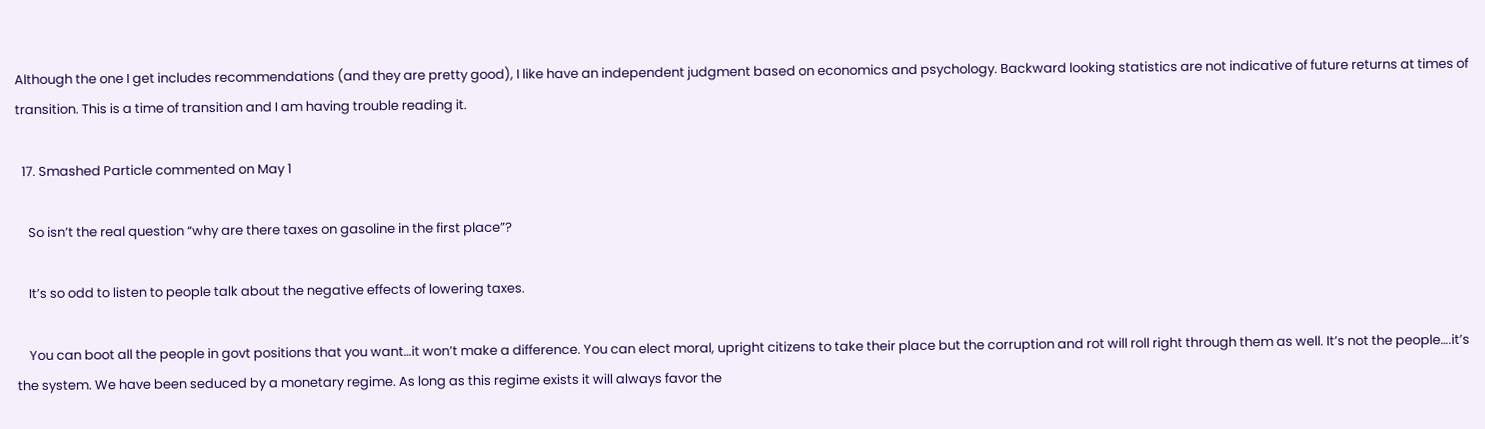Although the one I get includes recommendations (and they are pretty good), I like have an independent judgment based on economics and psychology. Backward looking statistics are not indicative of future returns at times of transition. This is a time of transition and I am having trouble reading it.

  17. Smashed Particle commented on May 1

    So isn’t the real question “why are there taxes on gasoline in the first place”?

    It’s so odd to listen to people talk about the negative effects of lowering taxes.

    You can boot all the people in govt positions that you want…it won’t make a difference. You can elect moral, upright citizens to take their place but the corruption and rot will roll right through them as well. It’s not the people….it’s the system. We have been seduced by a monetary regime. As long as this regime exists it will always favor the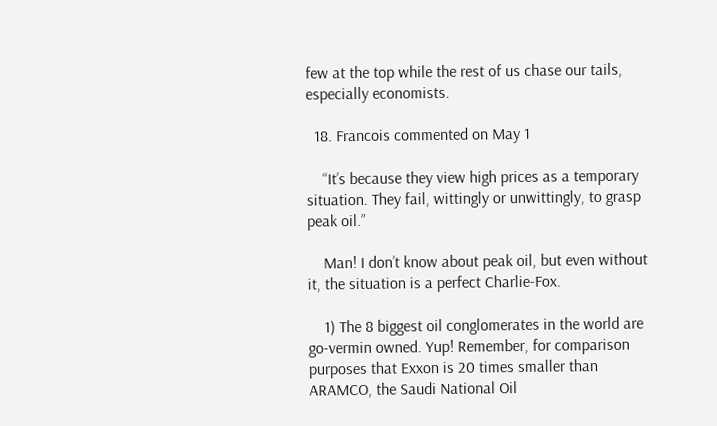few at the top while the rest of us chase our tails, especially economists.

  18. Francois commented on May 1

    “It’s because they view high prices as a temporary situation. They fail, wittingly or unwittingly, to grasp peak oil.”

    Man! I don’t know about peak oil, but even without it, the situation is a perfect Charlie-Fox.

    1) The 8 biggest oil conglomerates in the world are go-vermin owned. Yup! Remember, for comparison purposes that Exxon is 20 times smaller than ARAMCO, the Saudi National Oil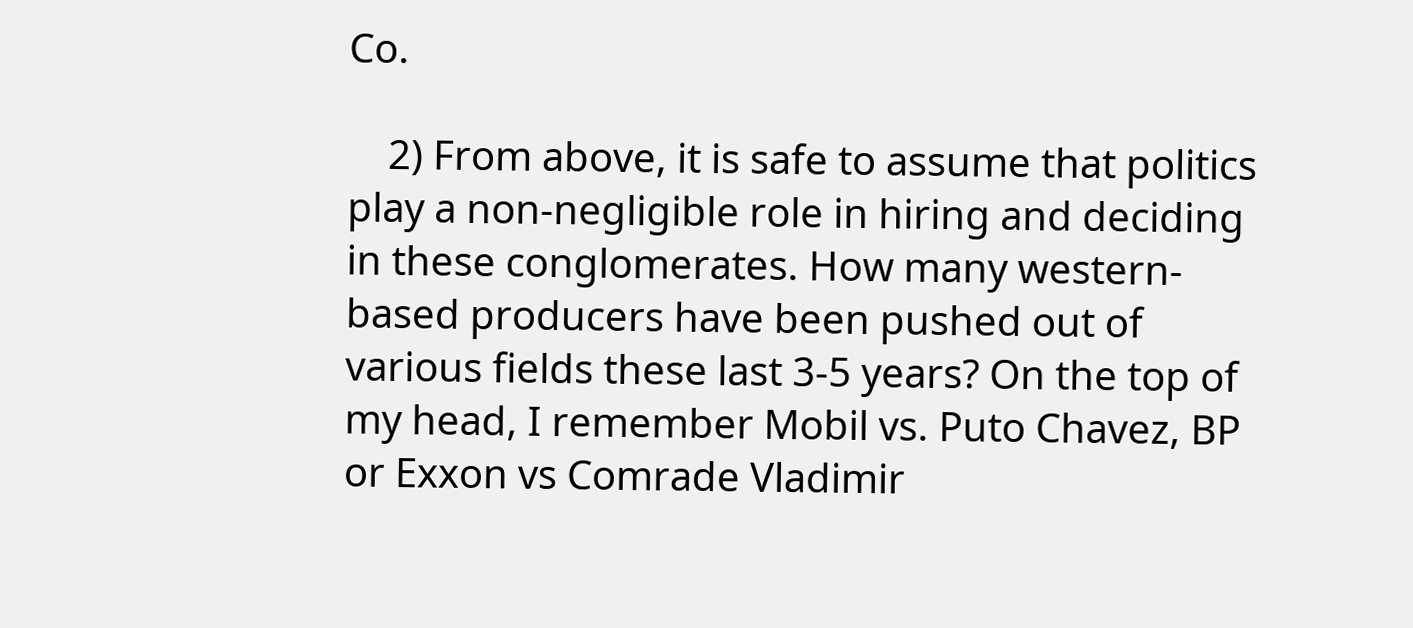Co.

    2) From above, it is safe to assume that politics play a non-negligible role in hiring and deciding in these conglomerates. How many western-based producers have been pushed out of various fields these last 3-5 years? On the top of my head, I remember Mobil vs. Puto Chavez, BP or Exxon vs Comrade Vladimir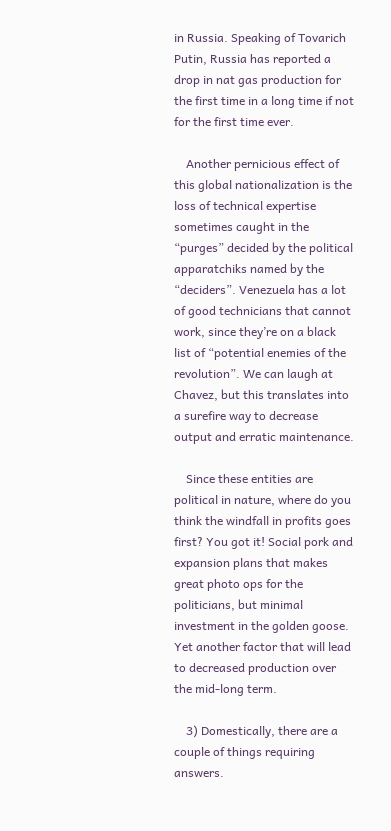in Russia. Speaking of Tovarich Putin, Russia has reported a drop in nat gas production for the first time in a long time if not for the first time ever.

    Another pernicious effect of this global nationalization is the loss of technical expertise sometimes caught in the “purges” decided by the political apparatchiks named by the “deciders”. Venezuela has a lot of good technicians that cannot work, since they’re on a black list of “potential enemies of the revolution”. We can laugh at Chavez, but this translates into a surefire way to decrease output and erratic maintenance.

    Since these entities are political in nature, where do you think the windfall in profits goes first? You got it! Social pork and expansion plans that makes great photo ops for the politicians, but minimal investment in the golden goose. Yet another factor that will lead to decreased production over the mid-long term.

    3) Domestically, there are a couple of things requiring answers.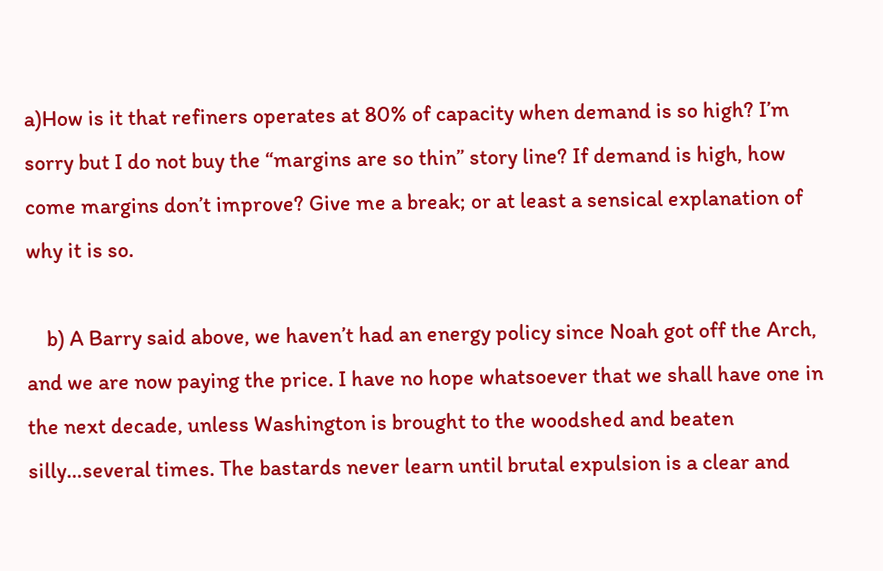a)How is it that refiners operates at 80% of capacity when demand is so high? I’m sorry but I do not buy the “margins are so thin” story line? If demand is high, how come margins don’t improve? Give me a break; or at least a sensical explanation of why it is so.

    b) A Barry said above, we haven’t had an energy policy since Noah got off the Arch, and we are now paying the price. I have no hope whatsoever that we shall have one in the next decade, unless Washington is brought to the woodshed and beaten silly…several times. The bastards never learn until brutal expulsion is a clear and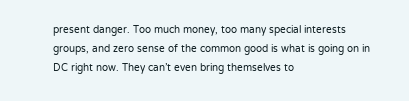present danger. Too much money, too many special interests groups, and zero sense of the common good is what is going on in DC right now. They can’t even bring themselves to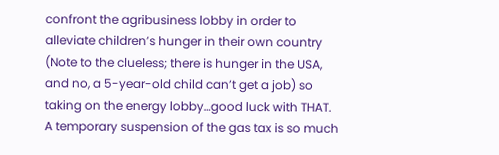confront the agribusiness lobby in order to alleviate children’s hunger in their own country (Note to the clueless; there is hunger in the USA, and no, a 5-year-old child can’t get a job) so taking on the energy lobby…good luck with THAT. A temporary suspension of the gas tax is so much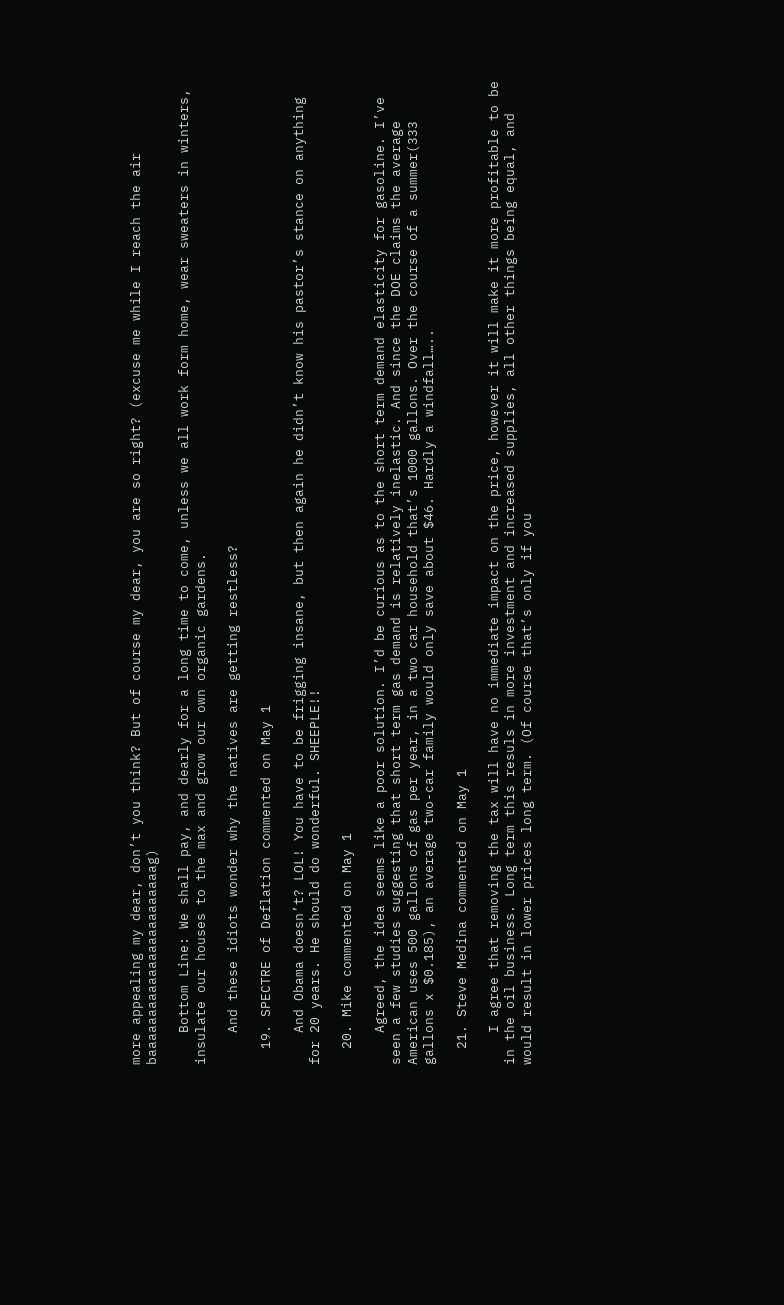more appealing my dear, don’t you think? But of course my dear, you are so right? (excuse me while I reach the air baaaaaaaaaaaaaaaaaaaaaaaag)

    Bottom Line: We shall pay, and dearly for a long time to come, unless we all work form home, wear sweaters in winters, insulate our houses to the max and grow our own organic gardens.

    And these idiots wonder why the natives are getting restless?

  19. SPECTRE of Deflation commented on May 1

    And Obama doesn’t? LOL! You have to be frigging insane, but then again he didn’t know his pastor’s stance on anything for 20 years. He should do wonderful. SHEEPLE!!

  20. Mike commented on May 1

    Agreed, the idea seems like a poor solution. I’d be curious as to the short term demand elasticity for gasoline. I’ve seen a few studies suggesting that short term gas demand is relatively inelastic. And since the DOE claims the average American uses 500 gallons of gas per year, in a two car household that’s 1000 gallons. Over the course of a summer(333 gallons x $0.185), an average two-car family would only save about $46. Hardly a windfall…..

  21. Steve Medina commented on May 1

    I agree that removing the tax will have no immediate impact on the price, however it will make it more profitable to be in the oil business. Long term this resuls in more investment and increased supplies, all other things being equal, and would result in lower prices long term. (Of course that’s only if you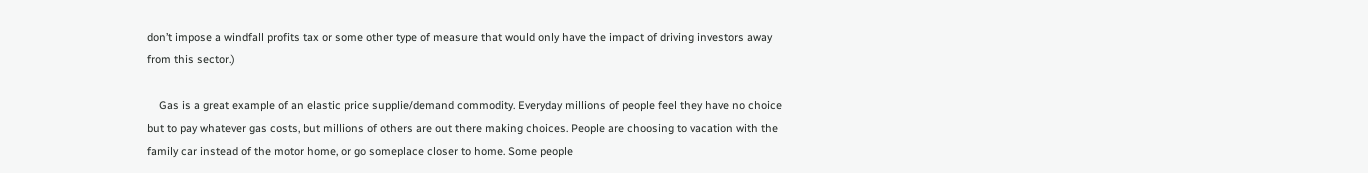don’t impose a windfall profits tax or some other type of measure that would only have the impact of driving investors away from this sector.)

    Gas is a great example of an elastic price supplie/demand commodity. Everyday millions of people feel they have no choice but to pay whatever gas costs, but millions of others are out there making choices. People are choosing to vacation with the family car instead of the motor home, or go someplace closer to home. Some people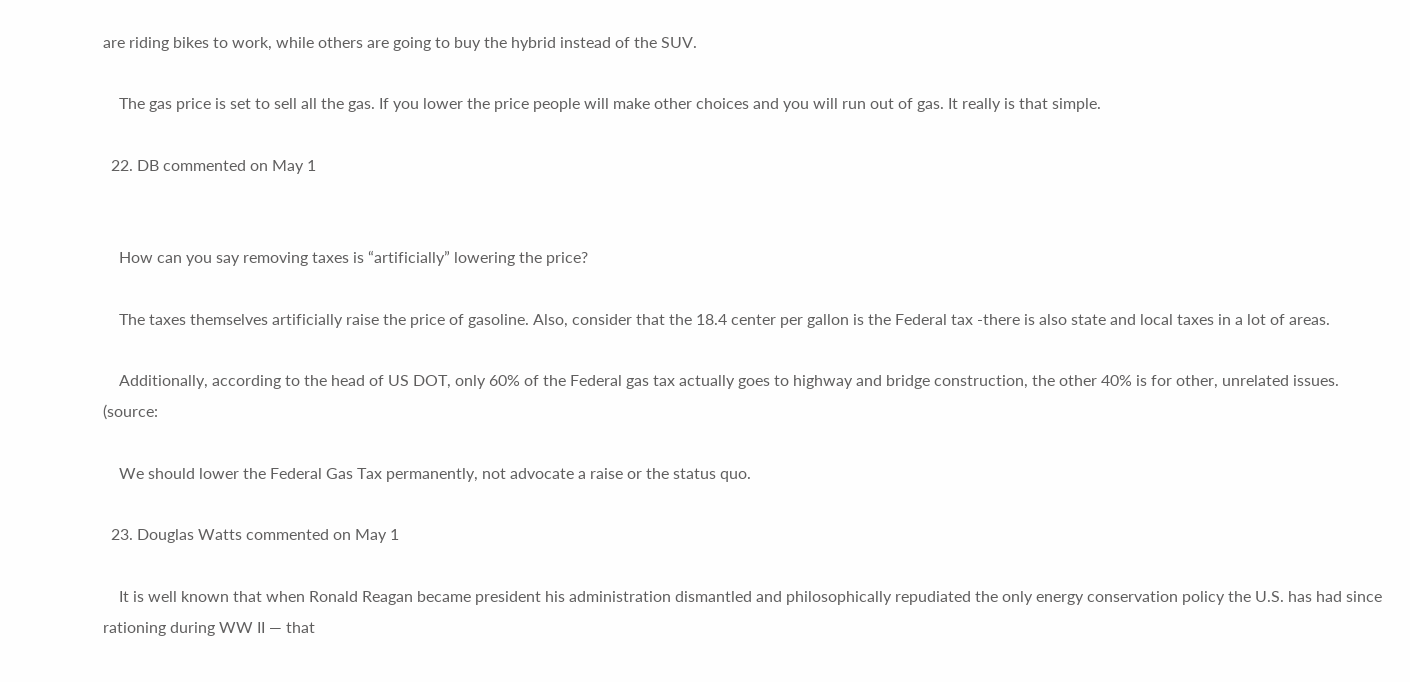are riding bikes to work, while others are going to buy the hybrid instead of the SUV.

    The gas price is set to sell all the gas. If you lower the price people will make other choices and you will run out of gas. It really is that simple.

  22. DB commented on May 1


    How can you say removing taxes is “artificially” lowering the price?

    The taxes themselves artificially raise the price of gasoline. Also, consider that the 18.4 center per gallon is the Federal tax -there is also state and local taxes in a lot of areas.

    Additionally, according to the head of US DOT, only 60% of the Federal gas tax actually goes to highway and bridge construction, the other 40% is for other, unrelated issues. (source:

    We should lower the Federal Gas Tax permanently, not advocate a raise or the status quo.

  23. Douglas Watts commented on May 1

    It is well known that when Ronald Reagan became president his administration dismantled and philosophically repudiated the only energy conservation policy the U.S. has had since rationing during WW II — that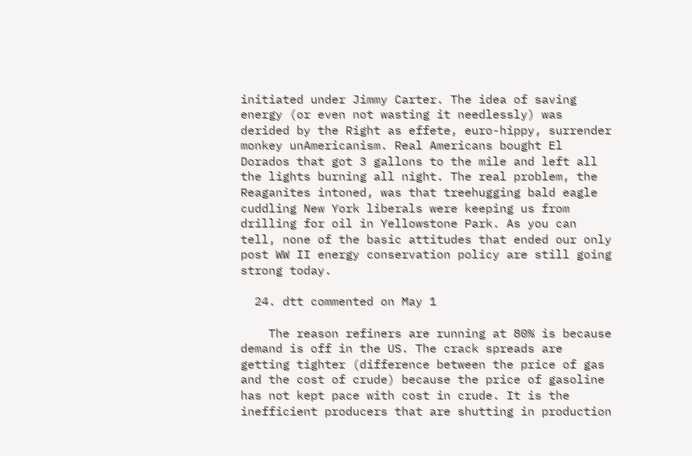initiated under Jimmy Carter. The idea of saving energy (or even not wasting it needlessly) was derided by the Right as effete, euro-hippy, surrender monkey unAmericanism. Real Americans bought El Dorados that got 3 gallons to the mile and left all the lights burning all night. The real problem, the Reaganites intoned, was that treehugging bald eagle cuddling New York liberals were keeping us from drilling for oil in Yellowstone Park. As you can tell, none of the basic attitudes that ended our only post WW II energy conservation policy are still going strong today.

  24. dtt commented on May 1

    The reason refiners are running at 80% is because demand is off in the US. The crack spreads are getting tighter (difference between the price of gas and the cost of crude) because the price of gasoline has not kept pace with cost in crude. It is the inefficient producers that are shutting in production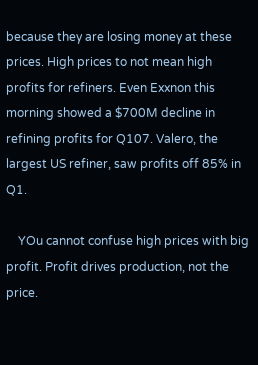because they are losing money at these prices. High prices to not mean high profits for refiners. Even Exxnon this morning showed a $700M decline in refining profits for Q107. Valero, the largest US refiner, saw profits off 85% in Q1.

    YOu cannot confuse high prices with big profit. Profit drives production, not the price.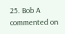25. Bob A commented on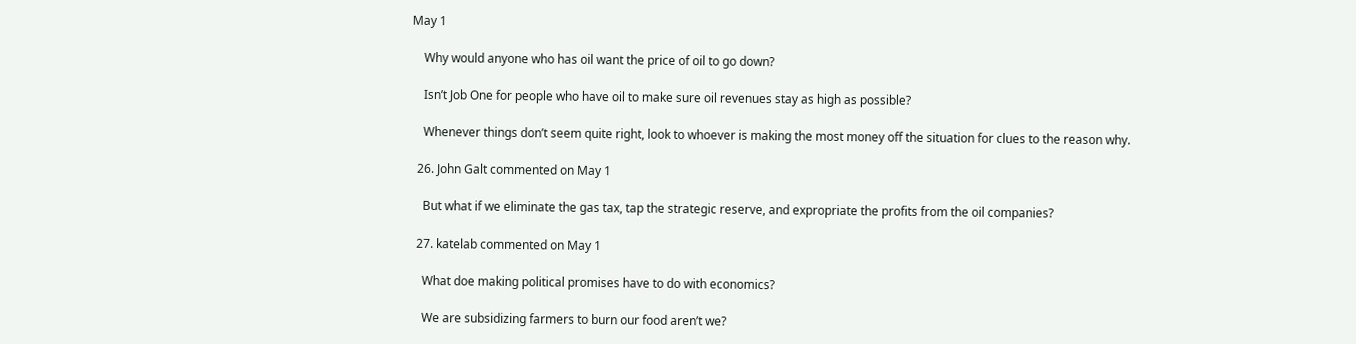May 1

    Why would anyone who has oil want the price of oil to go down?

    Isn’t Job One for people who have oil to make sure oil revenues stay as high as possible?

    Whenever things don’t seem quite right, look to whoever is making the most money off the situation for clues to the reason why.

  26. John Galt commented on May 1

    But what if we eliminate the gas tax, tap the strategic reserve, and expropriate the profits from the oil companies?

  27. katelab commented on May 1

    What doe making political promises have to do with economics?

    We are subsidizing farmers to burn our food aren’t we?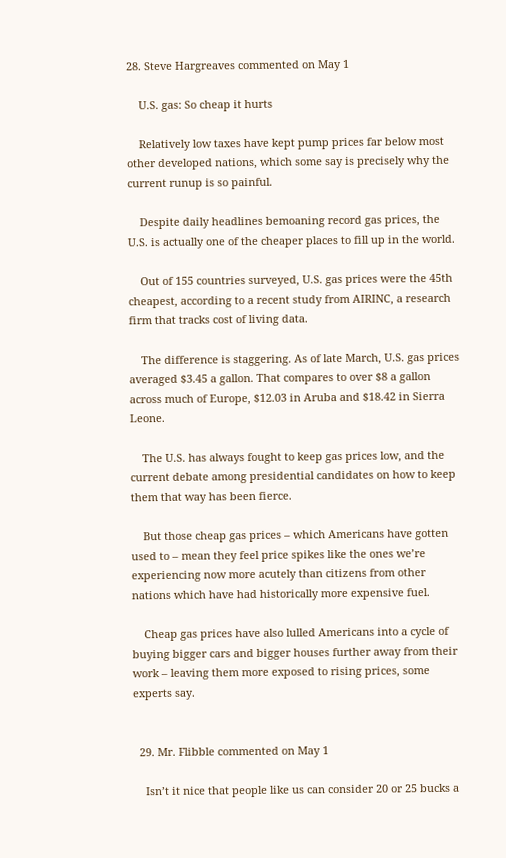28. Steve Hargreaves commented on May 1

    U.S. gas: So cheap it hurts

    Relatively low taxes have kept pump prices far below most other developed nations, which some say is precisely why the current runup is so painful.

    Despite daily headlines bemoaning record gas prices, the U.S. is actually one of the cheaper places to fill up in the world.

    Out of 155 countries surveyed, U.S. gas prices were the 45th cheapest, according to a recent study from AIRINC, a research firm that tracks cost of living data.

    The difference is staggering. As of late March, U.S. gas prices averaged $3.45 a gallon. That compares to over $8 a gallon across much of Europe, $12.03 in Aruba and $18.42 in Sierra Leone.

    The U.S. has always fought to keep gas prices low, and the current debate among presidential candidates on how to keep them that way has been fierce.

    But those cheap gas prices – which Americans have gotten used to – mean they feel price spikes like the ones we’re experiencing now more acutely than citizens from other nations which have had historically more expensive fuel.

    Cheap gas prices have also lulled Americans into a cycle of buying bigger cars and bigger houses further away from their work – leaving them more exposed to rising prices, some experts say.


  29. Mr. Flibble commented on May 1

    Isn’t it nice that people like us can consider 20 or 25 bucks a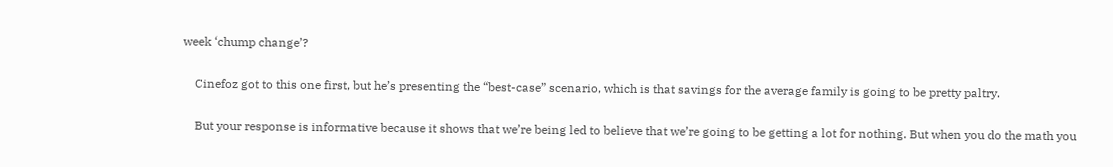week ‘chump change’?

    Cinefoz got to this one first, but he’s presenting the “best-case” scenario, which is that savings for the average family is going to be pretty paltry.

    But your response is informative because it shows that we’re being led to believe that we’re going to be getting a lot for nothing. But when you do the math you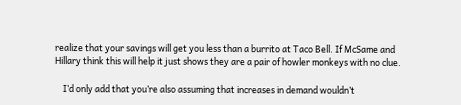realize that your savings will get you less than a burrito at Taco Bell. If McSame and Hillary think this will help it just shows they are a pair of howler monkeys with no clue.

    I’d only add that you’re also assuming that increases in demand wouldn’t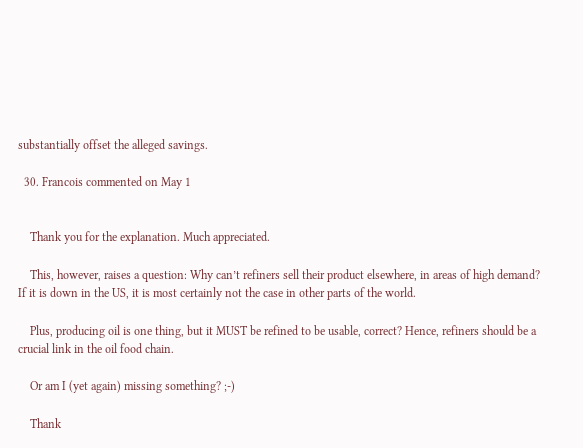substantially offset the alleged savings.

  30. Francois commented on May 1


    Thank you for the explanation. Much appreciated.

    This, however, raises a question: Why can’t refiners sell their product elsewhere, in areas of high demand? If it is down in the US, it is most certainly not the case in other parts of the world.

    Plus, producing oil is one thing, but it MUST be refined to be usable, correct? Hence, refiners should be a crucial link in the oil food chain.

    Or am I (yet again) missing something? ;-)

    Thank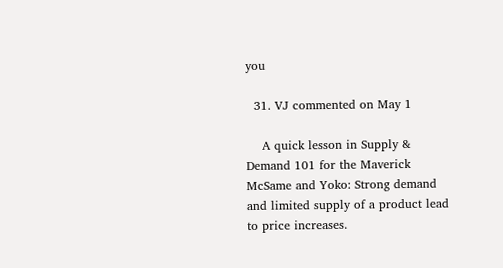you

  31. VJ commented on May 1

    A quick lesson in Supply & Demand 101 for the Maverick McSame and Yoko: Strong demand and limited supply of a product lead to price increases.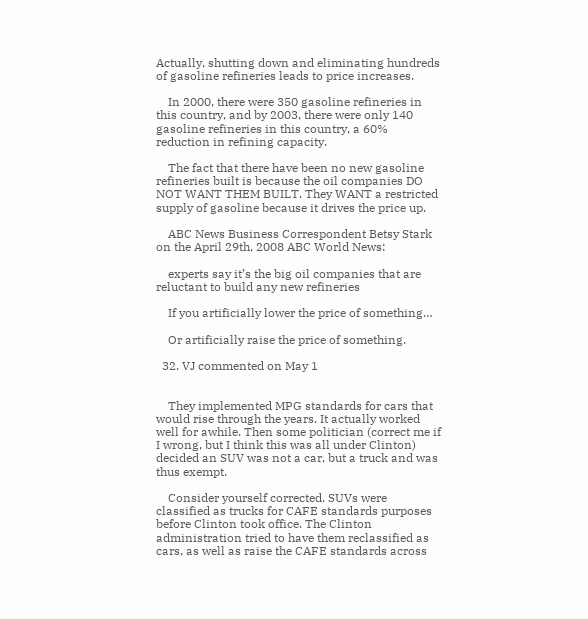Actually, shutting down and eliminating hundreds of gasoline refineries leads to price increases.

    In 2000, there were 350 gasoline refineries in this country, and by 2003, there were only 140 gasoline refineries in this country, a 60% reduction in refining capacity.

    The fact that there have been no new gasoline refineries built is because the oil companies DO NOT WANT THEM BUILT. They WANT a restricted supply of gasoline because it drives the price up.

    ABC News Business Correspondent Betsy Stark on the April 29th, 2008 ABC World News:

    experts say it’s the big oil companies that are reluctant to build any new refineries

    If you artificially lower the price of something…

    Or artificially raise the price of something.

  32. VJ commented on May 1


    They implemented MPG standards for cars that would rise through the years. It actually worked well for awhile. Then some politician (correct me if I wrong, but I think this was all under Clinton) decided an SUV was not a car, but a truck and was thus exempt.

    Consider yourself corrected. SUVs were classified as trucks for CAFE standards purposes before Clinton took office. The Clinton administration tried to have them reclassified as cars, as well as raise the CAFE standards across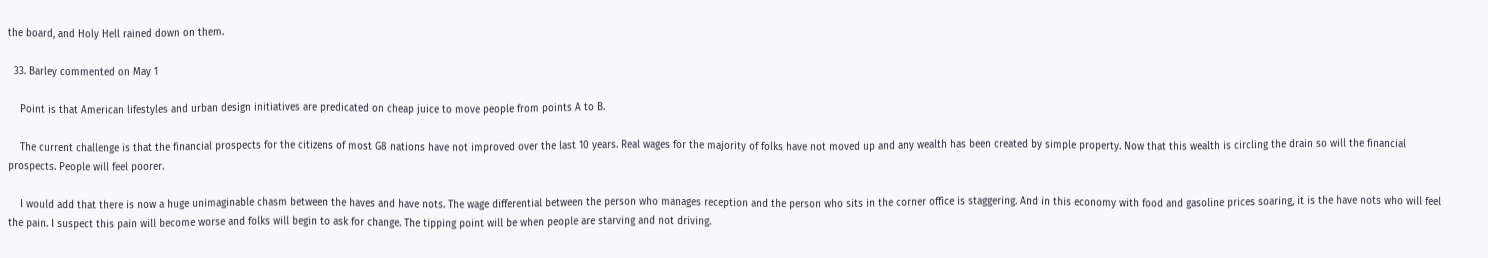the board, and Holy Hell rained down on them.

  33. Barley commented on May 1

    Point is that American lifestyles and urban design initiatives are predicated on cheap juice to move people from points A to B.

    The current challenge is that the financial prospects for the citizens of most G8 nations have not improved over the last 10 years. Real wages for the majority of folks have not moved up and any wealth has been created by simple property. Now that this wealth is circling the drain so will the financial prospects. People will feel poorer.

    I would add that there is now a huge unimaginable chasm between the haves and have nots. The wage differential between the person who manages reception and the person who sits in the corner office is staggering. And in this economy with food and gasoline prices soaring, it is the have nots who will feel the pain. I suspect this pain will become worse and folks will begin to ask for change. The tipping point will be when people are starving and not driving.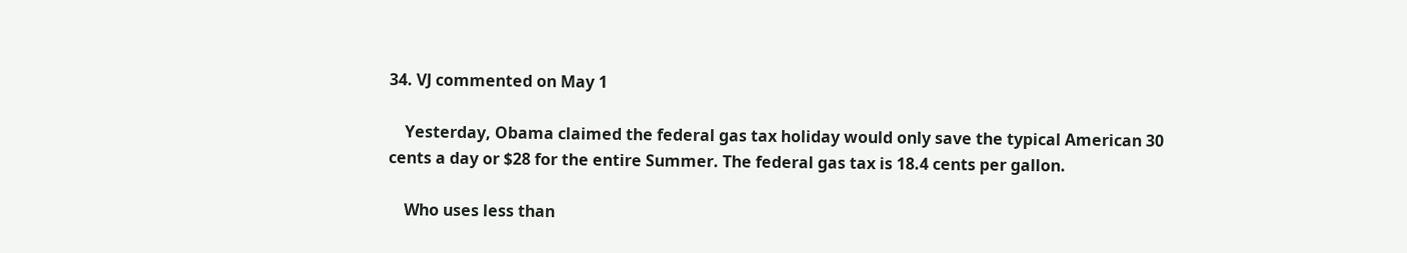34. VJ commented on May 1

    Yesterday, Obama claimed the federal gas tax holiday would only save the typical American 30 cents a day or $28 for the entire Summer. The federal gas tax is 18.4 cents per gallon.

    Who uses less than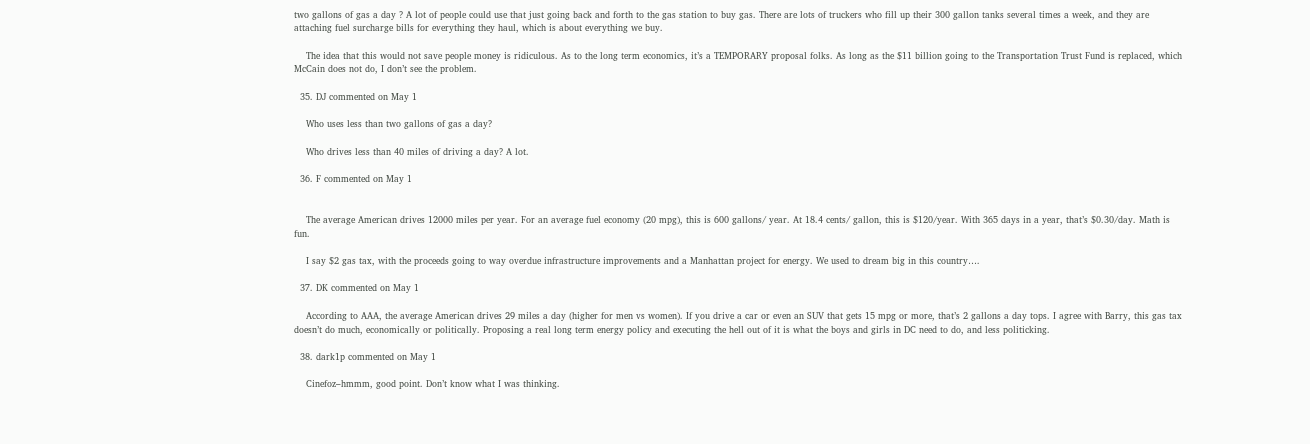two gallons of gas a day ? A lot of people could use that just going back and forth to the gas station to buy gas. There are lots of truckers who fill up their 300 gallon tanks several times a week, and they are attaching fuel surcharge bills for everything they haul, which is about everything we buy.

    The idea that this would not save people money is ridiculous. As to the long term economics, it’s a TEMPORARY proposal folks. As long as the $11 billion going to the Transportation Trust Fund is replaced, which McCain does not do, I don’t see the problem.

  35. DJ commented on May 1

    Who uses less than two gallons of gas a day?

    Who drives less than 40 miles of driving a day? A lot.

  36. F commented on May 1


    The average American drives 12000 miles per year. For an average fuel economy (20 mpg), this is 600 gallons/ year. At 18.4 cents/ gallon, this is $120/year. With 365 days in a year, that’s $0.30/day. Math is fun.

    I say $2 gas tax, with the proceeds going to way overdue infrastructure improvements and a Manhattan project for energy. We used to dream big in this country….

  37. DK commented on May 1

    According to AAA, the average American drives 29 miles a day (higher for men vs women). If you drive a car or even an SUV that gets 15 mpg or more, that’s 2 gallons a day tops. I agree with Barry, this gas tax doesn’t do much, economically or politically. Proposing a real long term energy policy and executing the hell out of it is what the boys and girls in DC need to do, and less politicking.

  38. dark1p commented on May 1

    Cinefoz–hmmm, good point. Don’t know what I was thinking.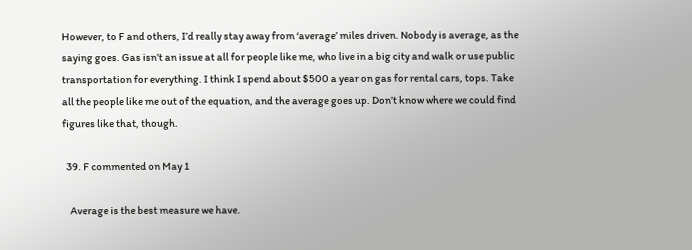However, to F and others, I’d really stay away from ‘average’ miles driven. Nobody is average, as the saying goes. Gas isn’t an issue at all for people like me, who live in a big city and walk or use public transportation for everything. I think I spend about $500 a year on gas for rental cars, tops. Take all the people like me out of the equation, and the average goes up. Don’t know where we could find figures like that, though.

  39. F commented on May 1

    Average is the best measure we have.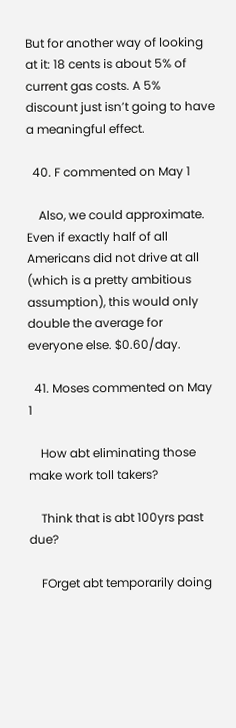But for another way of looking at it: 18 cents is about 5% of current gas costs. A 5% discount just isn’t going to have a meaningful effect.

  40. F commented on May 1

    Also, we could approximate. Even if exactly half of all Americans did not drive at all (which is a pretty ambitious assumption), this would only double the average for everyone else. $0.60/day.

  41. Moses commented on May 1

    How abt eliminating those make work toll takers?

    Think that is abt 100yrs past due?

    FOrget abt temporarily doing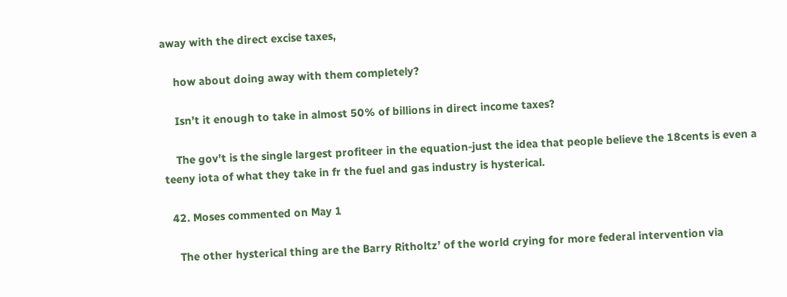away with the direct excise taxes,

    how about doing away with them completely?

    Isn’t it enough to take in almost 50% of billions in direct income taxes?

    The gov’t is the single largest profiteer in the equation-just the idea that people believe the 18cents is even a teeny iota of what they take in fr the fuel and gas industry is hysterical.

  42. Moses commented on May 1

    The other hysterical thing are the Barry Ritholtz’ of the world crying for more federal intervention via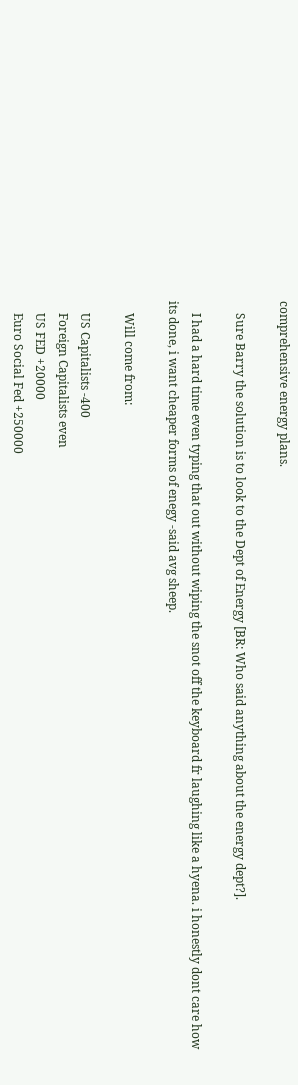comprehensive energy plans.

    Sure Barry the solution is to look to the Dept of Energy [BR: Who said anything about the energy dept?].

    I had a hard time even typing that out without wiping the snot off the keyboard fr laughing like a hyena. i honestly dont care how its done, i want cheaper forms of enegy -said avg sheep.

    Will come from:

    US Capitalists -400
    Foreign Capitalists even
    US FED +20000
    Euro Social Fed +250000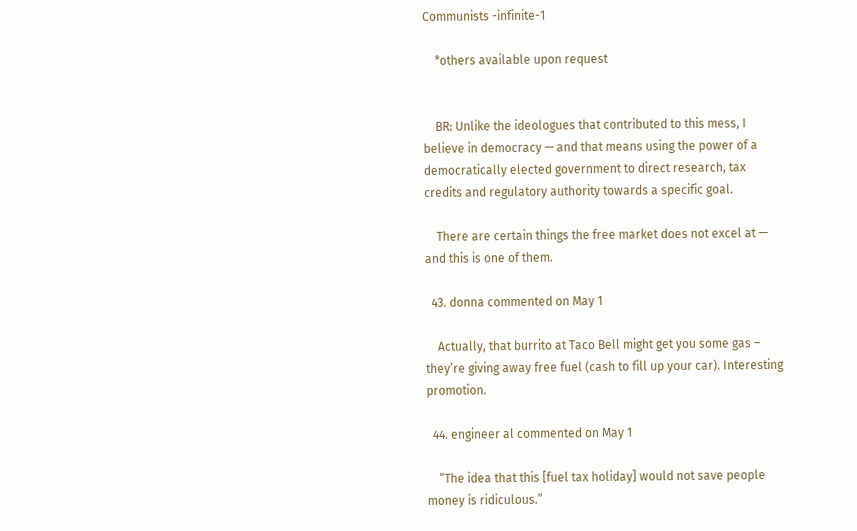Communists -infinite-1

    *others available upon request


    BR: Unlike the ideologues that contributed to this mess, I believe in democracy — and that means using the power of a democratically elected government to direct research, tax credits and regulatory authority towards a specific goal.

    There are certain things the free market does not excel at — and this is one of them.

  43. donna commented on May 1

    Actually, that burrito at Taco Bell might get you some gas – they’re giving away free fuel (cash to fill up your car). Interesting promotion.

  44. engineer al commented on May 1

    “The idea that this [fuel tax holiday] would not save people money is ridiculous.”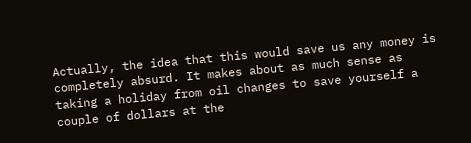Actually, the idea that this would save us any money is completely absurd. It makes about as much sense as taking a holiday from oil changes to save yourself a couple of dollars at the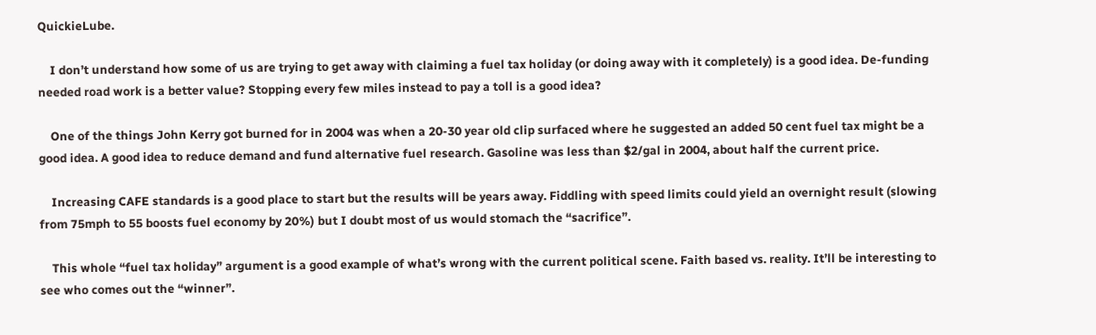QuickieLube.

    I don’t understand how some of us are trying to get away with claiming a fuel tax holiday (or doing away with it completely) is a good idea. De-funding needed road work is a better value? Stopping every few miles instead to pay a toll is a good idea?

    One of the things John Kerry got burned for in 2004 was when a 20-30 year old clip surfaced where he suggested an added 50 cent fuel tax might be a good idea. A good idea to reduce demand and fund alternative fuel research. Gasoline was less than $2/gal in 2004, about half the current price.

    Increasing CAFE standards is a good place to start but the results will be years away. Fiddling with speed limits could yield an overnight result (slowing from 75mph to 55 boosts fuel economy by 20%) but I doubt most of us would stomach the “sacrifice”.

    This whole “fuel tax holiday” argument is a good example of what’s wrong with the current political scene. Faith based vs. reality. It’ll be interesting to see who comes out the “winner”.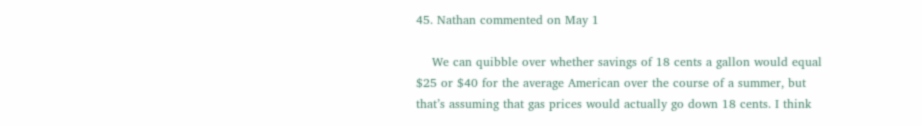45. Nathan commented on May 1

    We can quibble over whether savings of 18 cents a gallon would equal $25 or $40 for the average American over the course of a summer, but that’s assuming that gas prices would actually go down 18 cents. I think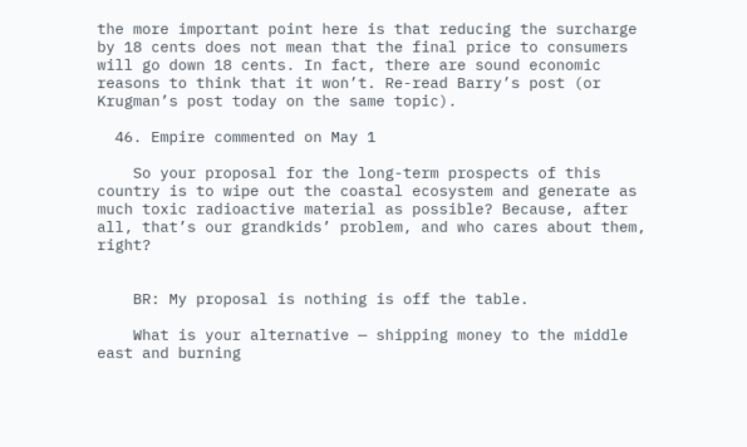the more important point here is that reducing the surcharge by 18 cents does not mean that the final price to consumers will go down 18 cents. In fact, there are sound economic reasons to think that it won’t. Re-read Barry’s post (or Krugman’s post today on the same topic).

  46. Empire commented on May 1

    So your proposal for the long-term prospects of this country is to wipe out the coastal ecosystem and generate as much toxic radioactive material as possible? Because, after all, that’s our grandkids’ problem, and who cares about them, right?


    BR: My proposal is nothing is off the table.

    What is your alternative — shipping money to the middle east and burning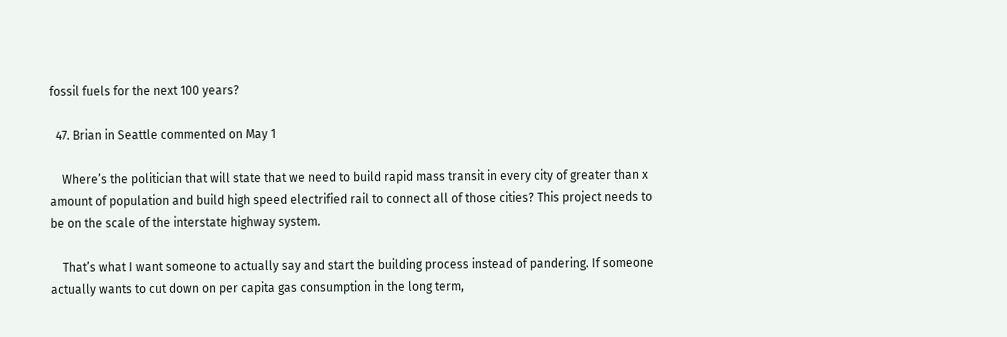fossil fuels for the next 100 years?

  47. Brian in Seattle commented on May 1

    Where’s the politician that will state that we need to build rapid mass transit in every city of greater than x amount of population and build high speed electrified rail to connect all of those cities? This project needs to be on the scale of the interstate highway system.

    That’s what I want someone to actually say and start the building process instead of pandering. If someone actually wants to cut down on per capita gas consumption in the long term,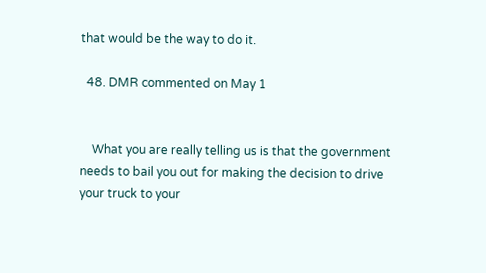that would be the way to do it.

  48. DMR commented on May 1


    What you are really telling us is that the government needs to bail you out for making the decision to drive your truck to your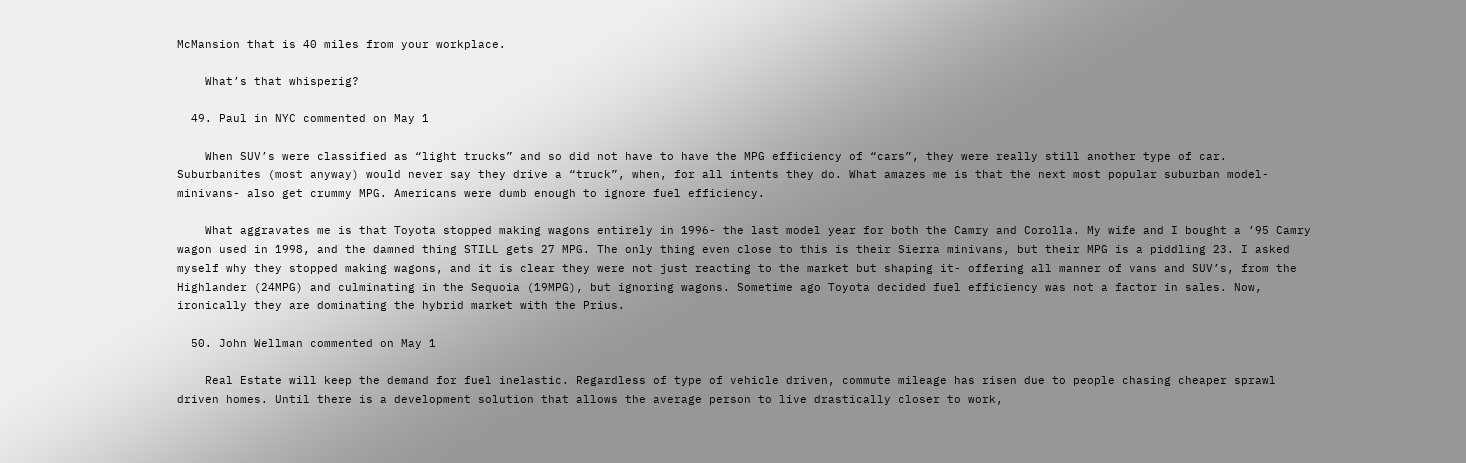McMansion that is 40 miles from your workplace.

    What’s that whisperig?

  49. Paul in NYC commented on May 1

    When SUV’s were classified as “light trucks” and so did not have to have the MPG efficiency of “cars”, they were really still another type of car. Suburbanites (most anyway) would never say they drive a “truck”, when, for all intents they do. What amazes me is that the next most popular suburban model- minivans- also get crummy MPG. Americans were dumb enough to ignore fuel efficiency.

    What aggravates me is that Toyota stopped making wagons entirely in 1996- the last model year for both the Camry and Corolla. My wife and I bought a ’95 Camry wagon used in 1998, and the damned thing STILL gets 27 MPG. The only thing even close to this is their Sierra minivans, but their MPG is a piddling 23. I asked myself why they stopped making wagons, and it is clear they were not just reacting to the market but shaping it- offering all manner of vans and SUV’s, from the Highlander (24MPG) and culminating in the Sequoia (19MPG), but ignoring wagons. Sometime ago Toyota decided fuel efficiency was not a factor in sales. Now, ironically they are dominating the hybrid market with the Prius.

  50. John Wellman commented on May 1

    Real Estate will keep the demand for fuel inelastic. Regardless of type of vehicle driven, commute mileage has risen due to people chasing cheaper sprawl driven homes. Until there is a development solution that allows the average person to live drastically closer to work,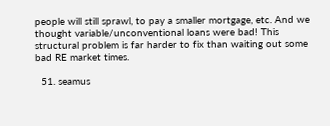people will still sprawl, to pay a smaller mortgage, etc. And we thought variable/unconventional loans were bad! This structural problem is far harder to fix than waiting out some bad RE market times.

  51. seamus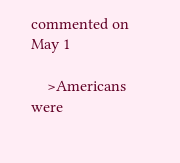commented on May 1

    >Americans were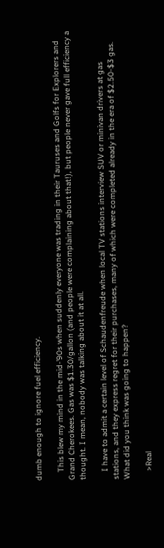dumb enough to ignore fuel efficiency.

    This blew my mind in the mid-’90s when suddenly everyone was trading in their Tauruses and Golfs for Explorers and Grand Cherokees. Gas was $1.30/gallon (and people were complaining about that!), but people never gave full efficiency a thought. I mean, nobody was talking about it at all.

    I have to admit a certain level of Schaudenfreude when local TV stations interview SUV or minivan drivers at gas stations, and they express regret for their purchases, many of which were completed already in the era of $2.50-$3 gas. What did you think was going to happen?

    >Real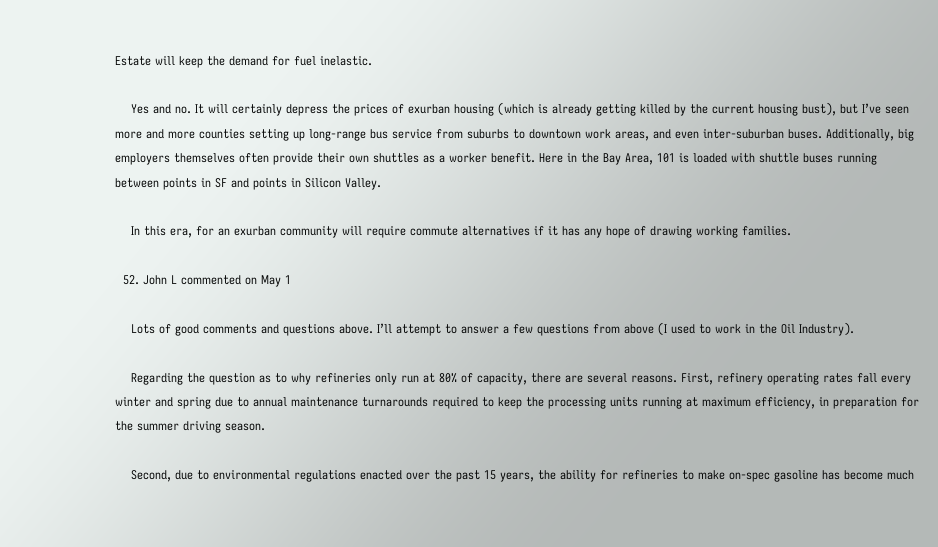Estate will keep the demand for fuel inelastic.

    Yes and no. It will certainly depress the prices of exurban housing (which is already getting killed by the current housing bust), but I’ve seen more and more counties setting up long-range bus service from suburbs to downtown work areas, and even inter-suburban buses. Additionally, big employers themselves often provide their own shuttles as a worker benefit. Here in the Bay Area, 101 is loaded with shuttle buses running between points in SF and points in Silicon Valley.

    In this era, for an exurban community will require commute alternatives if it has any hope of drawing working families.

  52. John L commented on May 1

    Lots of good comments and questions above. I’ll attempt to answer a few questions from above (I used to work in the Oil Industry).

    Regarding the question as to why refineries only run at 80% of capacity, there are several reasons. First, refinery operating rates fall every winter and spring due to annual maintenance turnarounds required to keep the processing units running at maximum efficiency, in preparation for the summer driving season.

    Second, due to environmental regulations enacted over the past 15 years, the ability for refineries to make on-spec gasoline has become much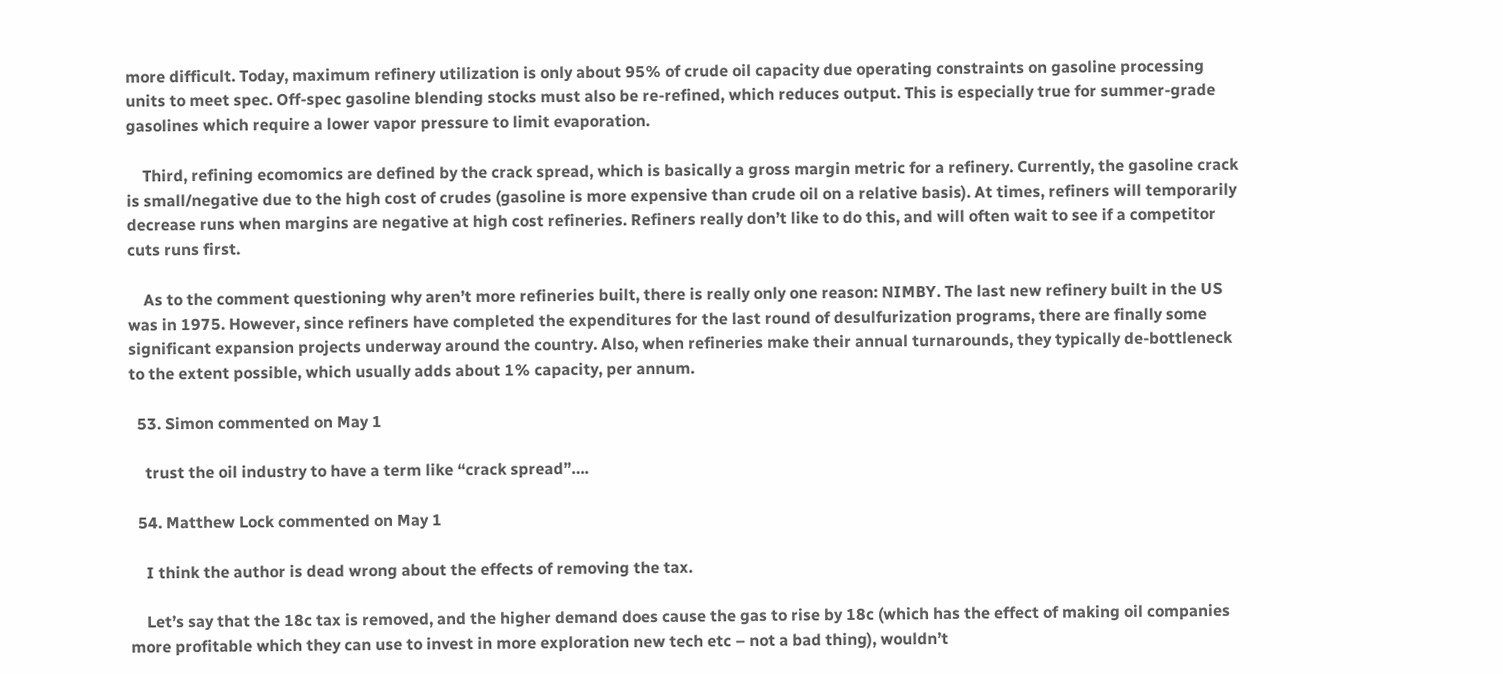more difficult. Today, maximum refinery utilization is only about 95% of crude oil capacity due operating constraints on gasoline processing units to meet spec. Off-spec gasoline blending stocks must also be re-refined, which reduces output. This is especially true for summer-grade gasolines which require a lower vapor pressure to limit evaporation.

    Third, refining ecomomics are defined by the crack spread, which is basically a gross margin metric for a refinery. Currently, the gasoline crack is small/negative due to the high cost of crudes (gasoline is more expensive than crude oil on a relative basis). At times, refiners will temporarily decrease runs when margins are negative at high cost refineries. Refiners really don’t like to do this, and will often wait to see if a competitor cuts runs first.

    As to the comment questioning why aren’t more refineries built, there is really only one reason: NIMBY. The last new refinery built in the US was in 1975. However, since refiners have completed the expenditures for the last round of desulfurization programs, there are finally some significant expansion projects underway around the country. Also, when refineries make their annual turnarounds, they typically de-bottleneck to the extent possible, which usually adds about 1% capacity, per annum.

  53. Simon commented on May 1

    trust the oil industry to have a term like “crack spread”….

  54. Matthew Lock commented on May 1

    I think the author is dead wrong about the effects of removing the tax.

    Let’s say that the 18c tax is removed, and the higher demand does cause the gas to rise by 18c (which has the effect of making oil companies more profitable which they can use to invest in more exploration new tech etc – not a bad thing), wouldn’t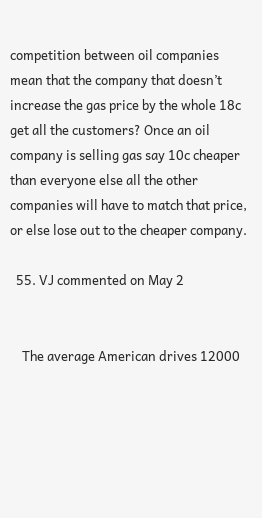competition between oil companies mean that the company that doesn’t increase the gas price by the whole 18c get all the customers? Once an oil company is selling gas say 10c cheaper than everyone else all the other companies will have to match that price, or else lose out to the cheaper company.

  55. VJ commented on May 2


    The average American drives 12000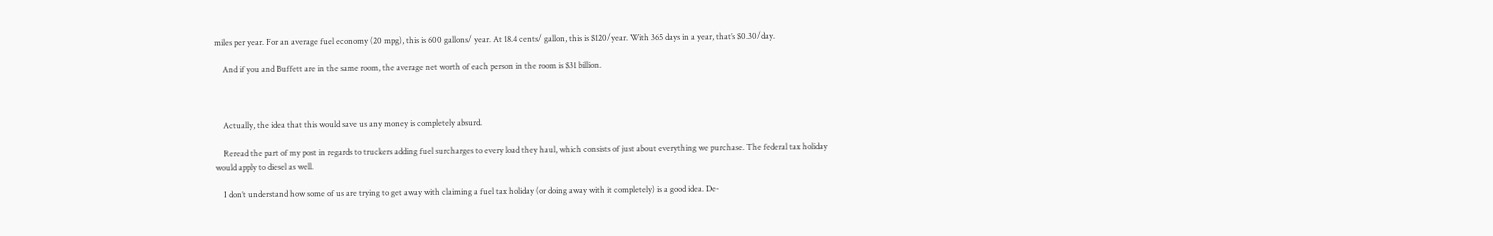miles per year. For an average fuel economy (20 mpg), this is 600 gallons/ year. At 18.4 cents/ gallon, this is $120/year. With 365 days in a year, that’s $0.30/day.

    And if you and Buffett are in the same room, the average net worth of each person in the room is $31 billion.



    Actually, the idea that this would save us any money is completely absurd.

    Reread the part of my post in regards to truckers adding fuel surcharges to every load they haul, which consists of just about everything we purchase. The federal tax holiday would apply to diesel as well.

    I don’t understand how some of us are trying to get away with claiming a fuel tax holiday (or doing away with it completely) is a good idea. De-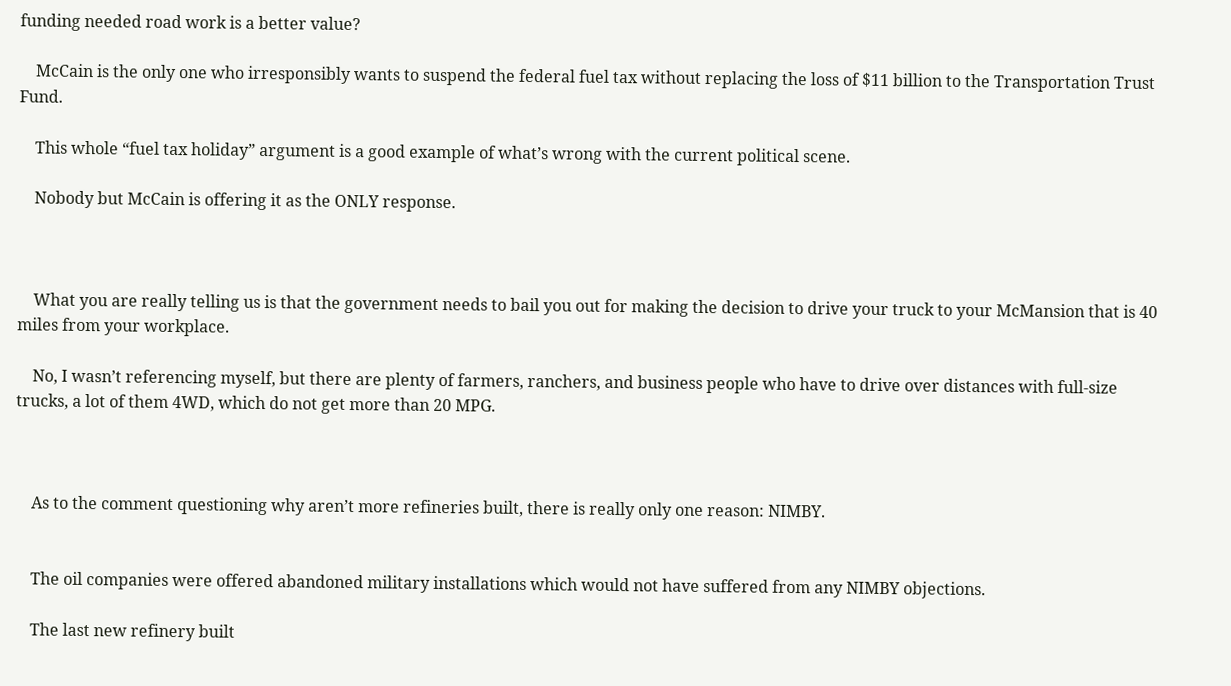funding needed road work is a better value?

    McCain is the only one who irresponsibly wants to suspend the federal fuel tax without replacing the loss of $11 billion to the Transportation Trust Fund.

    This whole “fuel tax holiday” argument is a good example of what’s wrong with the current political scene.

    Nobody but McCain is offering it as the ONLY response.



    What you are really telling us is that the government needs to bail you out for making the decision to drive your truck to your McMansion that is 40 miles from your workplace.

    No, I wasn’t referencing myself, but there are plenty of farmers, ranchers, and business people who have to drive over distances with full-size trucks, a lot of them 4WD, which do not get more than 20 MPG.



    As to the comment questioning why aren’t more refineries built, there is really only one reason: NIMBY.


    The oil companies were offered abandoned military installations which would not have suffered from any NIMBY objections.

    The last new refinery built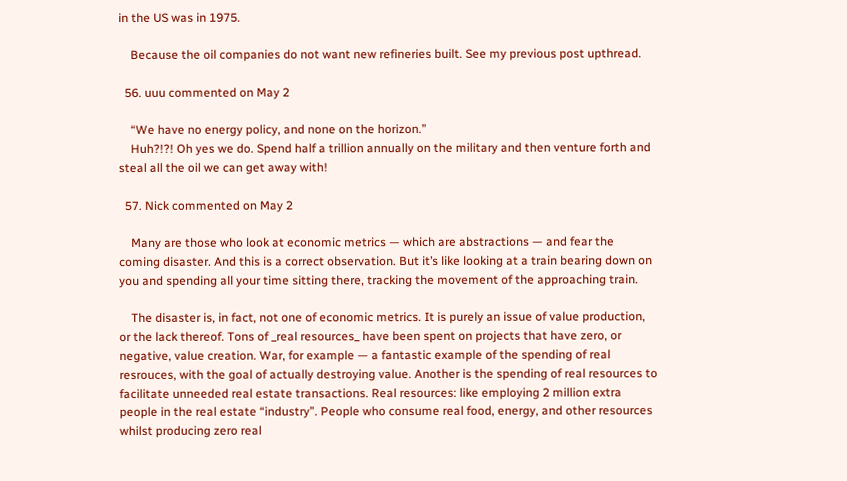in the US was in 1975.

    Because the oil companies do not want new refineries built. See my previous post upthread.

  56. uuu commented on May 2

    “We have no energy policy, and none on the horizon.”
    Huh?!?! Oh yes we do. Spend half a trillion annually on the military and then venture forth and steal all the oil we can get away with!

  57. Nick commented on May 2

    Many are those who look at economic metrics — which are abstractions — and fear the coming disaster. And this is a correct observation. But it’s like looking at a train bearing down on you and spending all your time sitting there, tracking the movement of the approaching train.

    The disaster is, in fact, not one of economic metrics. It is purely an issue of value production, or the lack thereof. Tons of _real resources_ have been spent on projects that have zero, or negative, value creation. War, for example — a fantastic example of the spending of real resrouces, with the goal of actually destroying value. Another is the spending of real resources to facilitate unneeded real estate transactions. Real resources: like employing 2 million extra people in the real estate “industry”. People who consume real food, energy, and other resources whilst producing zero real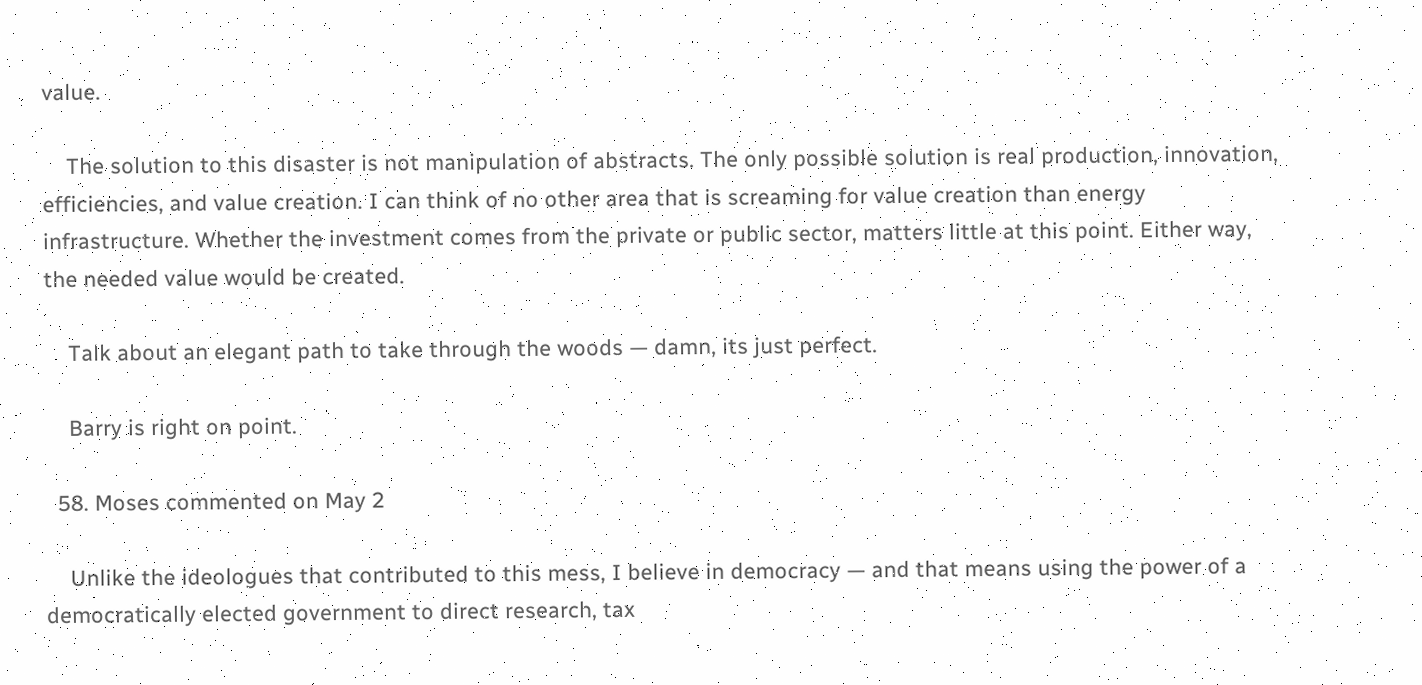value.

    The solution to this disaster is not manipulation of abstracts. The only possible solution is real production, innovation, efficiencies, and value creation. I can think of no other area that is screaming for value creation than energy infrastructure. Whether the investment comes from the private or public sector, matters little at this point. Either way, the needed value would be created.

    Talk about an elegant path to take through the woods — damn, its just perfect.

    Barry is right on point.

  58. Moses commented on May 2

    Unlike the ideologues that contributed to this mess, I believe in democracy — and that means using the power of a democratically elected government to direct research, tax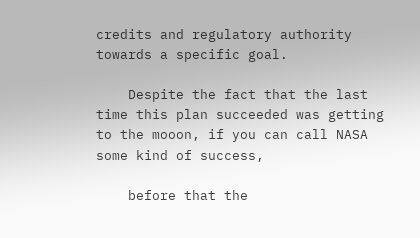credits and regulatory authority towards a specific goal.

    Despite the fact that the last time this plan succeeded was getting to the mooon, if you can call NASA some kind of success,

    before that the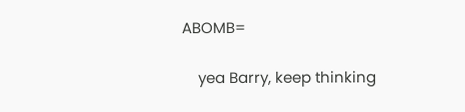ABOMB=

    yea Barry, keep thinking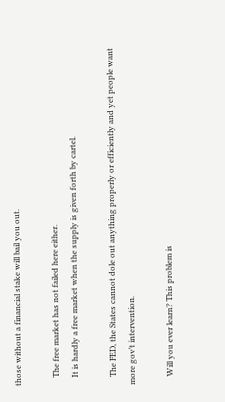those without a financial stake will bail you out.

    The free market has not failed here either.
    It is hardly a free market when the supply is given forth by cartel.

    The FED, the States cannot dole out anything properly or efficiently and yet people want more gov’t intervention.

    Will you ever learn? This problem is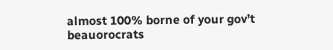almost 100% borne of your gov’t beauorocrats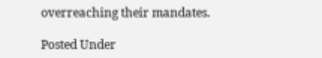overreaching their mandates.

Posted Under